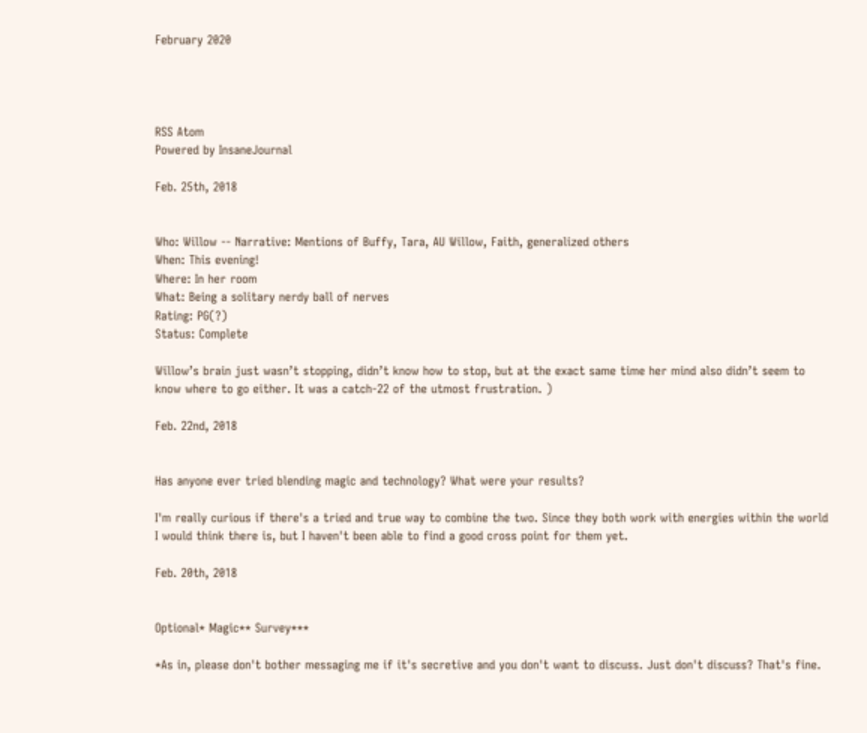February 2020




RSS Atom
Powered by InsaneJournal

Feb. 25th, 2018


Who: Willow -- Narrative: Mentions of Buffy, Tara, AU Willow, Faith, generalized others
When: This evening!
Where: In her room
What: Being a solitary nerdy ball of nerves
Rating: PG(?)
Status: Complete

Willow’s brain just wasn’t stopping, didn’t know how to stop, but at the exact same time her mind also didn’t seem to know where to go either. It was a catch-22 of the utmost frustration. )

Feb. 22nd, 2018


Has anyone ever tried blending magic and technology? What were your results?

I'm really curious if there's a tried and true way to combine the two. Since they both work with energies within the world I would think there is, but I haven't been able to find a good cross point for them yet.

Feb. 20th, 2018


Optional* Magic** Survey***

*As in, please don't bother messaging me if it's secretive and you don't want to discuss. Just don't discuss? That's fine.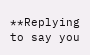**Replying to say you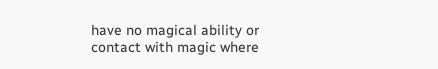have no magical ability or contact with magic where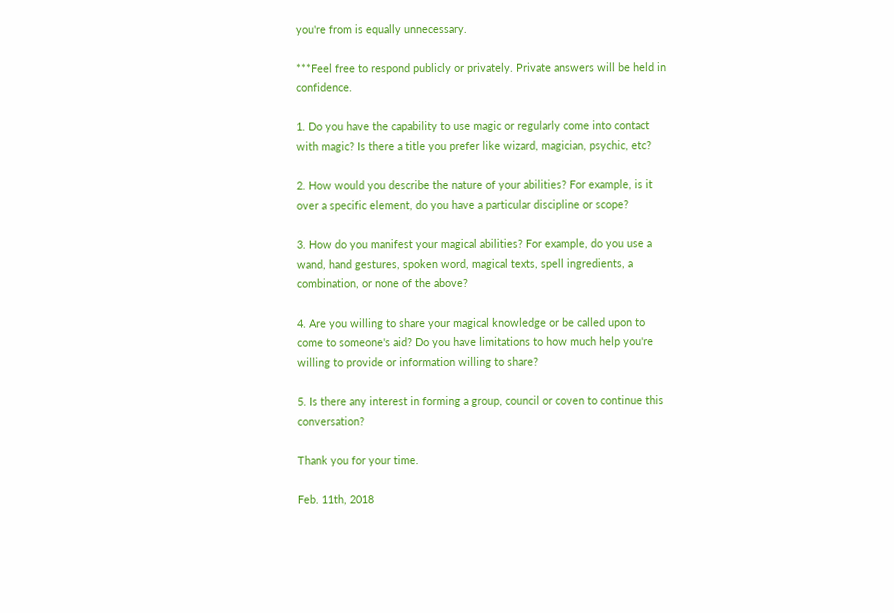you're from is equally unnecessary.

***Feel free to respond publicly or privately. Private answers will be held in confidence.

1. Do you have the capability to use magic or regularly come into contact with magic? Is there a title you prefer like wizard, magician, psychic, etc?

2. How would you describe the nature of your abilities? For example, is it over a specific element, do you have a particular discipline or scope?

3. How do you manifest your magical abilities? For example, do you use a wand, hand gestures, spoken word, magical texts, spell ingredients, a combination, or none of the above?

4. Are you willing to share your magical knowledge or be called upon to come to someone's aid? Do you have limitations to how much help you're willing to provide or information willing to share?

5. Is there any interest in forming a group, council or coven to continue this conversation?

Thank you for your time.

Feb. 11th, 2018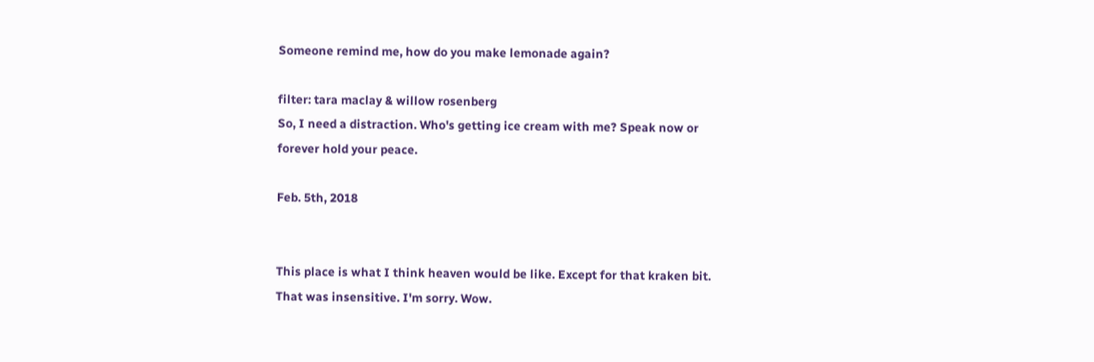Someone remind me, how do you make lemonade again?

filter: tara maclay & willow rosenberg
So, I need a distraction. Who's getting ice cream with me? Speak now or forever hold your peace.

Feb. 5th, 2018


This place is what I think heaven would be like. Except for that kraken bit. That was insensitive. I'm sorry. Wow.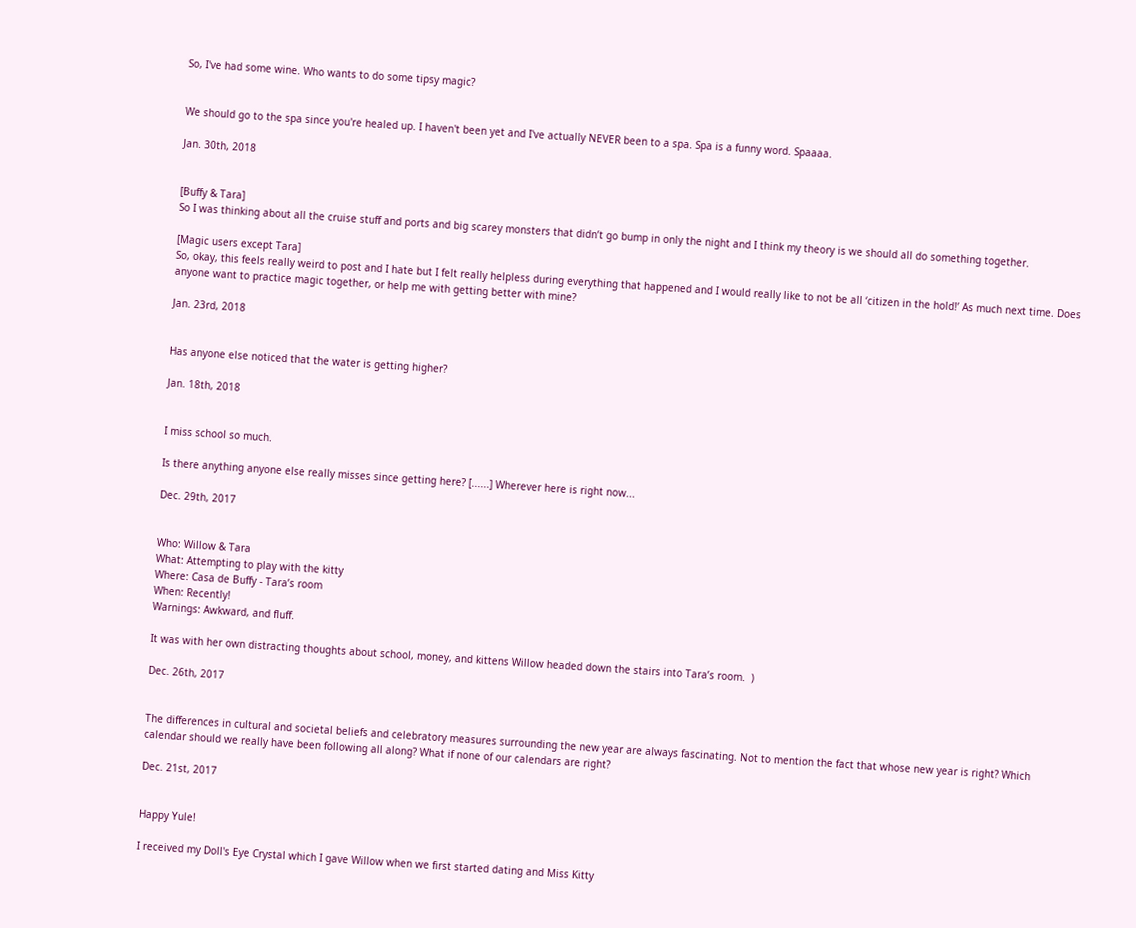So, I've had some wine. Who wants to do some tipsy magic?


We should go to the spa since you're healed up. I haven't been yet and I've actually NEVER been to a spa. Spa is a funny word. Spaaaa.

Jan. 30th, 2018


[Buffy & Tara]
So I was thinking about all the cruise stuff and ports and big scarey monsters that didn’t go bump in only the night and I think my theory is we should all do something together.

[Magic users except Tara]
So, okay, this feels really weird to post and I hate but I felt really helpless during everything that happened and I would really like to not be all ‘citizen in the hold!’ As much next time. Does anyone want to practice magic together, or help me with getting better with mine?

Jan. 23rd, 2018


Has anyone else noticed that the water is getting higher?

Jan. 18th, 2018


I miss school so much.

Is there anything anyone else really misses since getting here? [......] Wherever here is right now...

Dec. 29th, 2017


Who: Willow & Tara
What: Attempting to play with the kitty
Where: Casa de Buffy - Tara’s room
When: Recently!
Warnings: Awkward, and fluff.

It was with her own distracting thoughts about school, money, and kittens Willow headed down the stairs into Tara’s room.  )

Dec. 26th, 2017


The differences in cultural and societal beliefs and celebratory measures surrounding the new year are always fascinating. Not to mention the fact that whose new year is right? Which calendar should we really have been following all along? What if none of our calendars are right?

Dec. 21st, 2017


Happy Yule!

I received my Doll's Eye Crystal which I gave Willow when we first started dating and Miss Kitty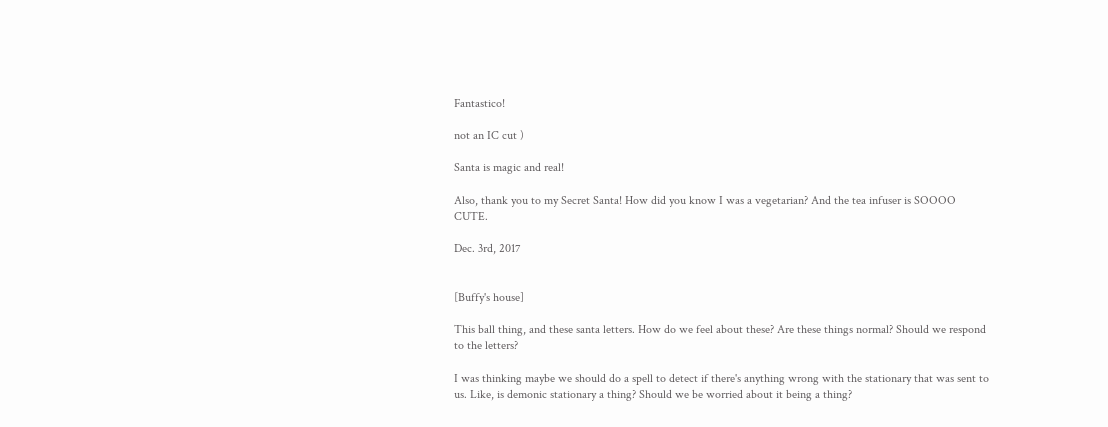Fantastico!

not an IC cut )

Santa is magic and real!

Also, thank you to my Secret Santa! How did you know I was a vegetarian? And the tea infuser is SOOOO CUTE.

Dec. 3rd, 2017


[Buffy's house]

This ball thing, and these santa letters. How do we feel about these? Are these things normal? Should we respond to the letters?

I was thinking maybe we should do a spell to detect if there's anything wrong with the stationary that was sent to us. Like, is demonic stationary a thing? Should we be worried about it being a thing?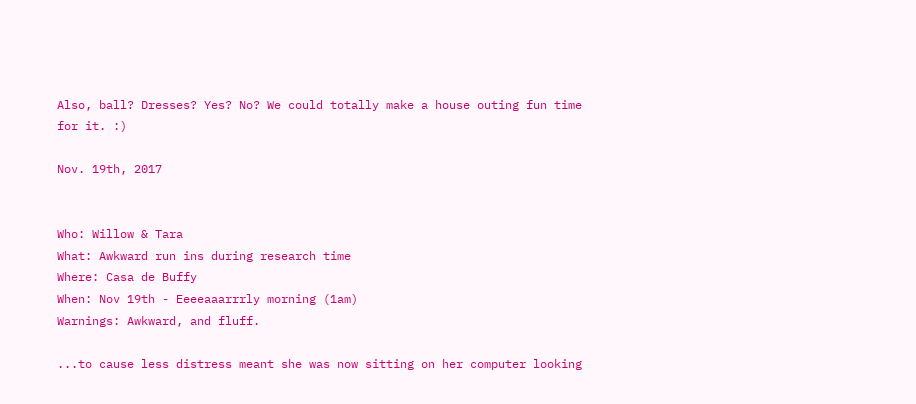Also, ball? Dresses? Yes? No? We could totally make a house outing fun time for it. :)

Nov. 19th, 2017


Who: Willow & Tara
What: Awkward run ins during research time
Where: Casa de Buffy
When: Nov 19th - Eeeeaaarrrly morning (1am)
Warnings: Awkward, and fluff.

...to cause less distress meant she was now sitting on her computer looking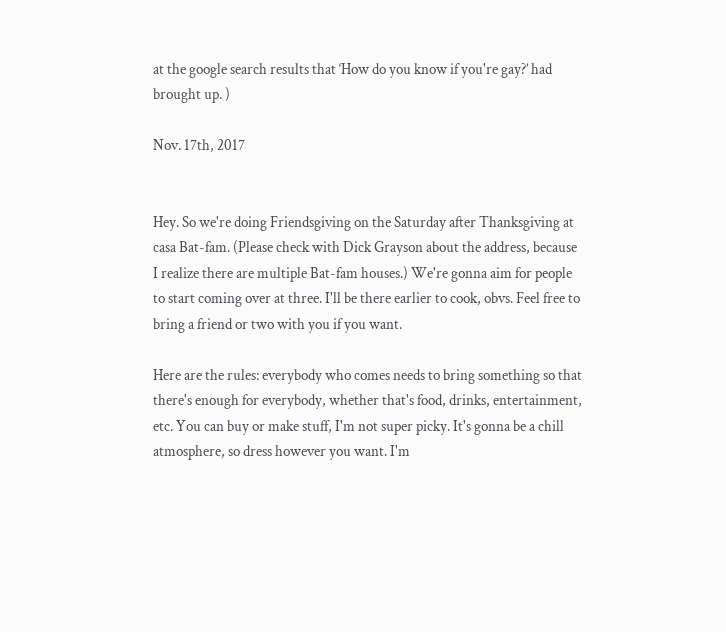at the google search results that ‘How do you know if you're gay?’ had brought up. )

Nov. 17th, 2017


Hey. So we're doing Friendsgiving on the Saturday after Thanksgiving at casa Bat-fam. (Please check with Dick Grayson about the address, because I realize there are multiple Bat-fam houses.) We're gonna aim for people to start coming over at three. I'll be there earlier to cook, obvs. Feel free to bring a friend or two with you if you want.

Here are the rules: everybody who comes needs to bring something so that there's enough for everybody, whether that's food, drinks, entertainment, etc. You can buy or make stuff, I'm not super picky. It's gonna be a chill atmosphere, so dress however you want. I'm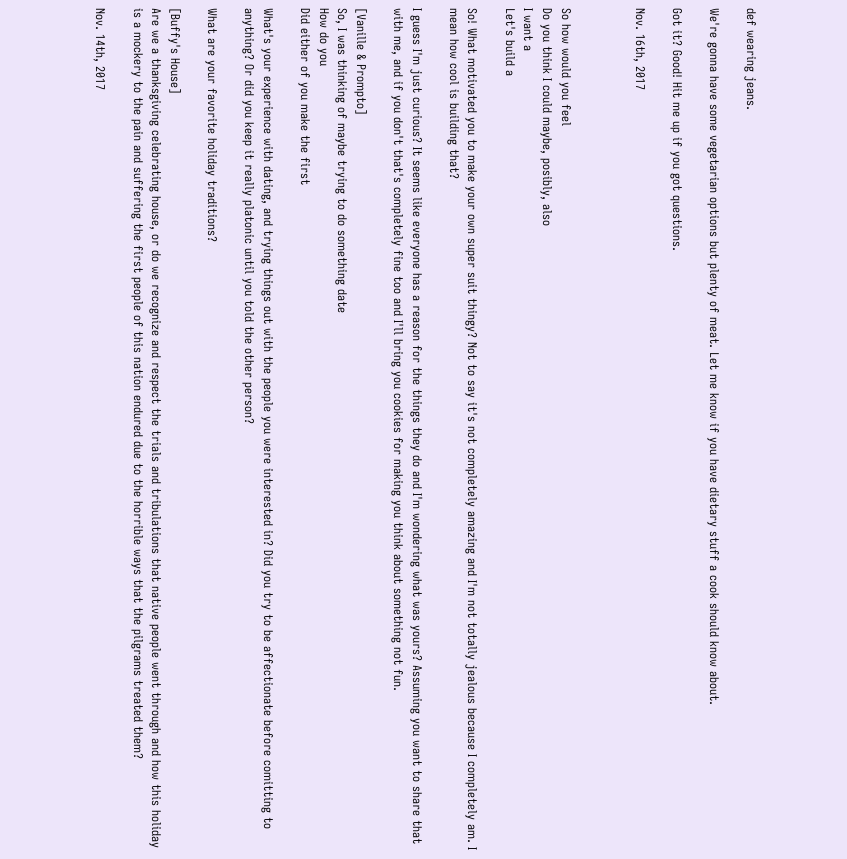def wearing jeans.

We're gonna have some vegetarian options but plenty of meat. Let me know if you have dietary stuff a cook should know about.

Got it? Good! Hit me up if you got questions.

Nov. 16th, 2017



So how would you feel
Do you think I could maybe, posibly, also
I want a
Let's build a

So! What motivated you to make your own super suit thingy? Not to say it's not completely amazing and I'm not totally jealous because I completely am. I mean how cool is building that?

I guess I'm just curious? It seems like everyone has a reason for the things they do and I'm wondering what was yours? Assuming you want to share that with me, and if you don't that's completely fine too and I'll bring you cookies for making you think about something not fun.

[Vanille & Prompto]
So, I was thinking of maybe trying to do something date
How do you
Did either of you make the first

What's your experience with dating, and trying things out with the people you were interested in? Did you try to be affectionate before comitting to anything? Or did you keep it really platonic until you told the other person?

What are your favorite holiday traditions?

[Buffy's House]
Are we a thanksgiving celebrating house, or do we recognize and respect the trials and tribulations that native people went through and how this holiday is a mockery to the pain and suffering the first people of this nation endured due to the horrible ways that the pilgrams treated them?

Nov. 14th, 2017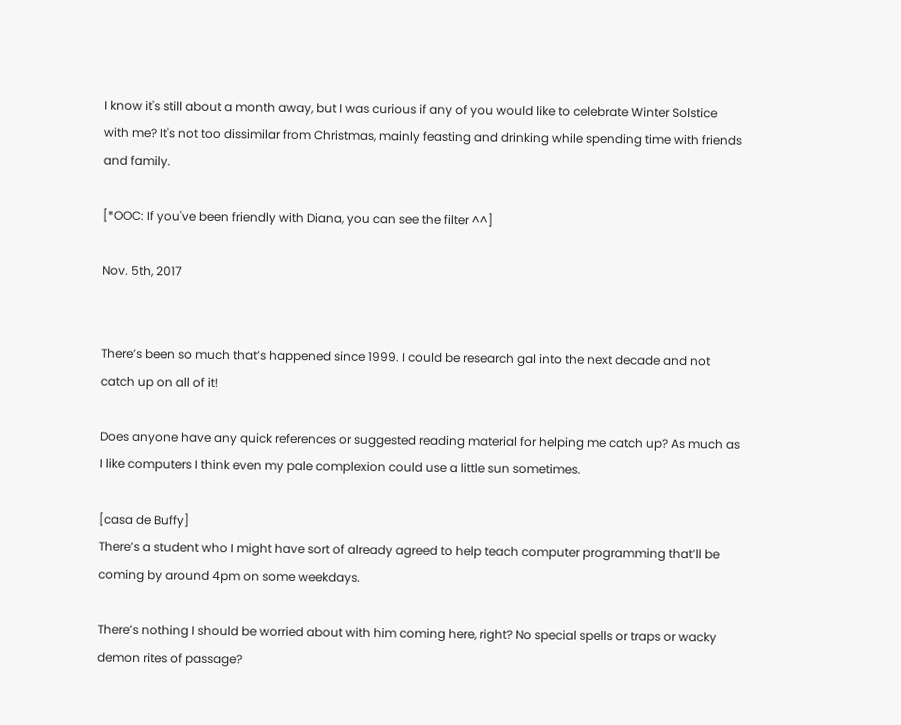I know it's still about a month away, but I was curious if any of you would like to celebrate Winter Solstice with me? It's not too dissimilar from Christmas, mainly feasting and drinking while spending time with friends and family.

[*OOC: If you've been friendly with Diana, you can see the filter ^^]

Nov. 5th, 2017


There’s been so much that’s happened since 1999. I could be research gal into the next decade and not catch up on all of it!

Does anyone have any quick references or suggested reading material for helping me catch up? As much as I like computers I think even my pale complexion could use a little sun sometimes.

[casa de Buffy]
There’s a student who I might have sort of already agreed to help teach computer programming that’ll be coming by around 4pm on some weekdays.

There’s nothing I should be worried about with him coming here, right? No special spells or traps or wacky demon rites of passage?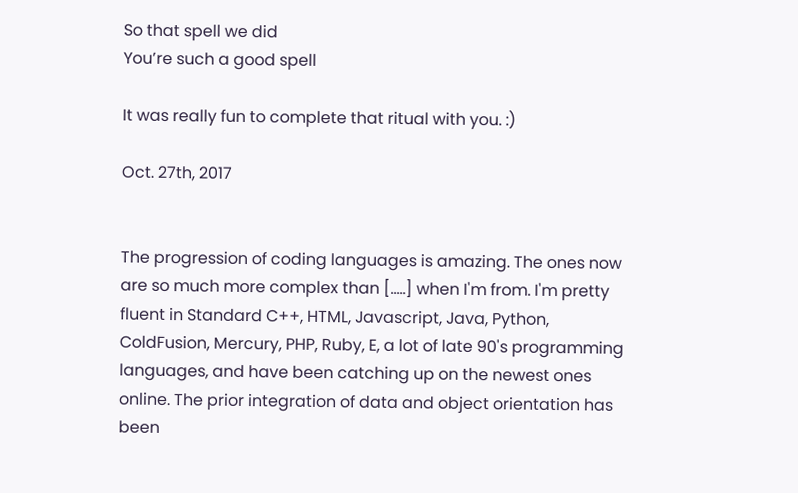So that spell we did
You’re such a good spell

It was really fun to complete that ritual with you. :)

Oct. 27th, 2017


The progression of coding languages is amazing. The ones now are so much more complex than [.....] when I'm from. I'm pretty fluent in Standard C++, HTML, Javascript, Java, Python, ColdFusion, Mercury, PHP, Ruby, E, a lot of late 90's programming languages, and have been catching up on the newest ones online. The prior integration of data and object orientation has been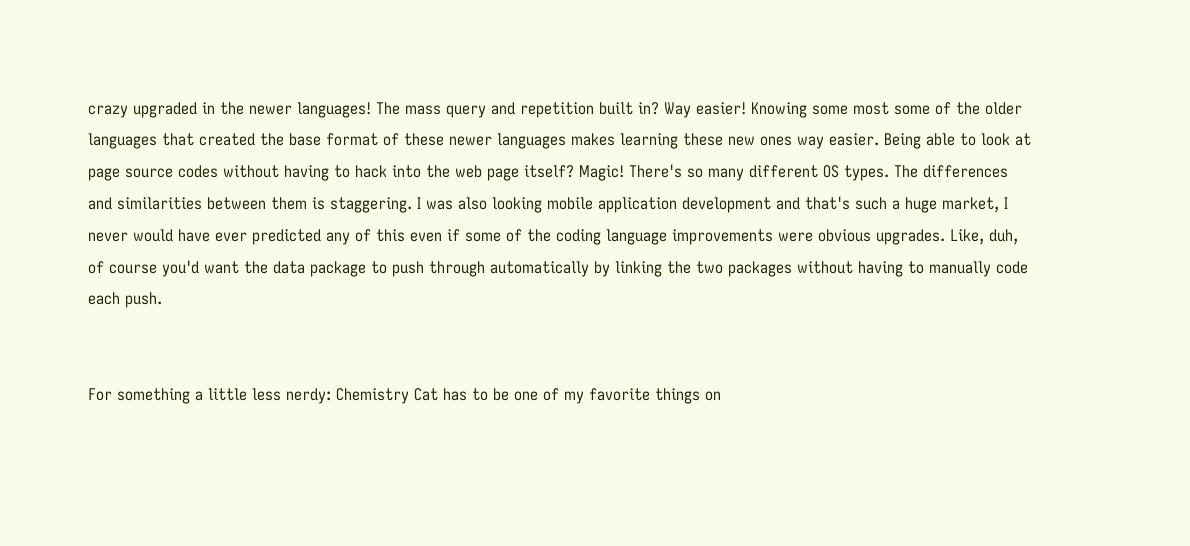crazy upgraded in the newer languages! The mass query and repetition built in? Way easier! Knowing some most some of the older languages that created the base format of these newer languages makes learning these new ones way easier. Being able to look at page source codes without having to hack into the web page itself? Magic! There's so many different OS types. The differences and similarities between them is staggering. I was also looking mobile application development and that's such a huge market, I never would have ever predicted any of this even if some of the coding language improvements were obvious upgrades. Like, duh, of course you'd want the data package to push through automatically by linking the two packages without having to manually code each push.


For something a little less nerdy: Chemistry Cat has to be one of my favorite things on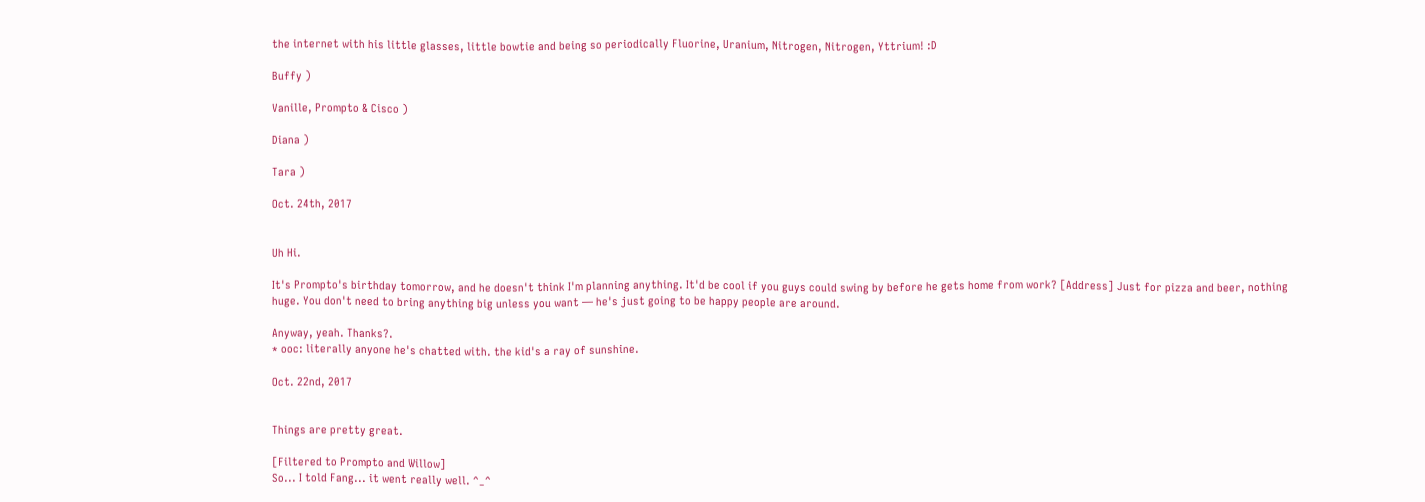the internet with his little glasses, little bowtie and being so periodically Fluorine, Uranium, Nitrogen, Nitrogen, Yttrium! :D

Buffy )

Vanille, Prompto & Cisco )

Diana )

Tara )

Oct. 24th, 2017


Uh Hi.

It's Prompto's birthday tomorrow, and he doesn't think I'm planning anything. It'd be cool if you guys could swing by before he gets home from work? [Address] Just for pizza and beer, nothing huge. You don't need to bring anything big unless you want — he's just going to be happy people are around.

Anyway, yeah. Thanks?.
* ooc: literally anyone he's chatted with. the kid's a ray of sunshine.

Oct. 22nd, 2017


Things are pretty great.

[Filtered to Prompto and Willow]
So... I told Fang... it went really well. ^_^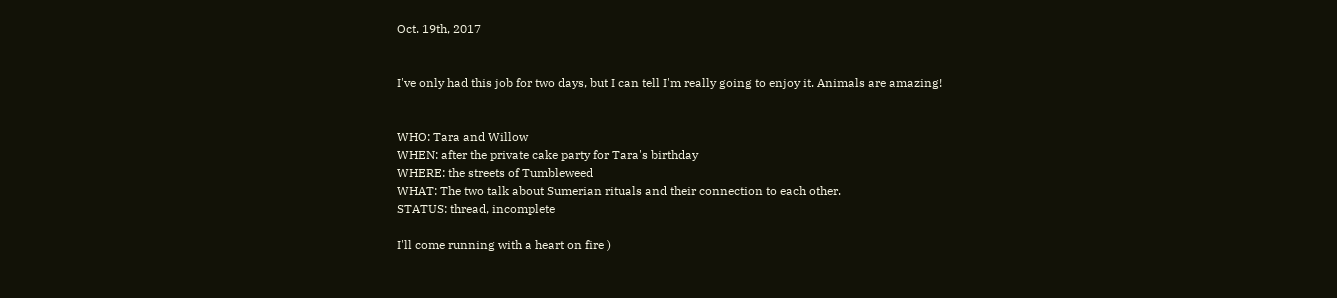Oct. 19th, 2017


I've only had this job for two days, but I can tell I'm really going to enjoy it. Animals are amazing!


WHO: Tara and Willow
WHEN: after the private cake party for Tara's birthday
WHERE: the streets of Tumbleweed
WHAT: The two talk about Sumerian rituals and their connection to each other.
STATUS: thread, incomplete

I'll come running with a heart on fire )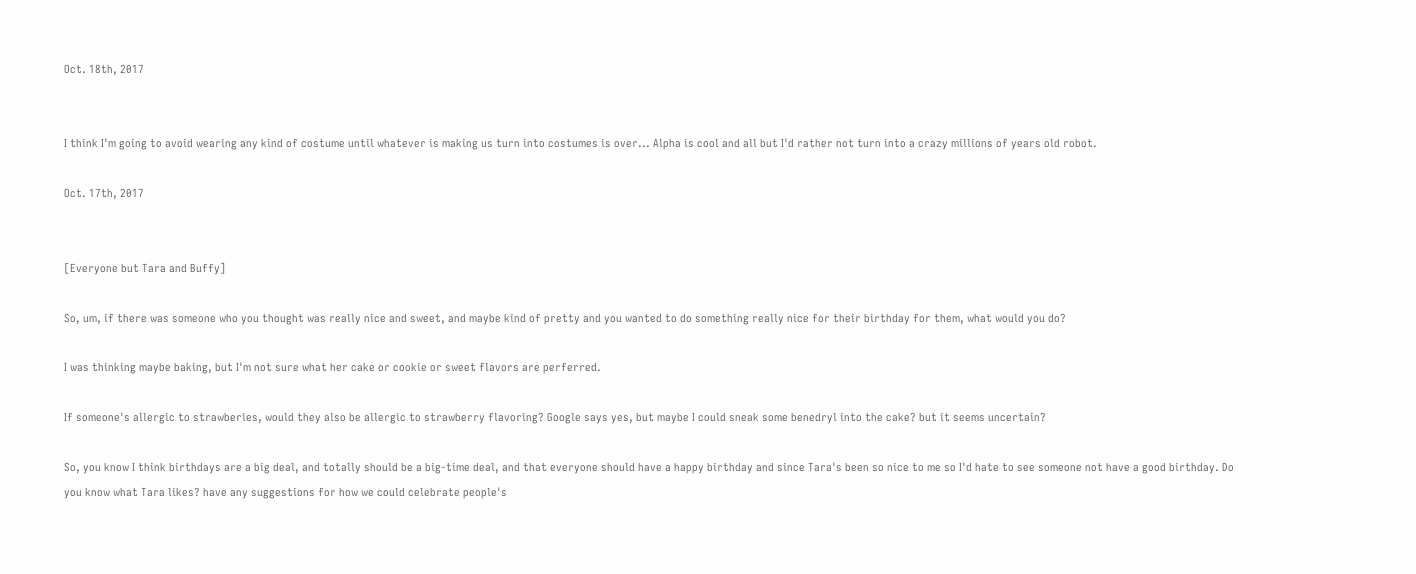Oct. 18th, 2017


I think I'm going to avoid wearing any kind of costume until whatever is making us turn into costumes is over... Alpha is cool and all but I'd rather not turn into a crazy millions of years old robot.

Oct. 17th, 2017


[Everyone but Tara and Buffy]

So, um, if there was someone who you thought was really nice and sweet, and maybe kind of pretty and you wanted to do something really nice for their birthday for them, what would you do?

I was thinking maybe baking, but I'm not sure what her cake or cookie or sweet flavors are perferred.

If someone's allergic to strawberies, would they also be allergic to strawberry flavoring? Google says yes, but maybe I could sneak some benedryl into the cake? but it seems uncertain?

So, you know I think birthdays are a big deal, and totally should be a big-time deal, and that everyone should have a happy birthday and since Tara's been so nice to me so I'd hate to see someone not have a good birthday. Do you know what Tara likes? have any suggestions for how we could celebrate people's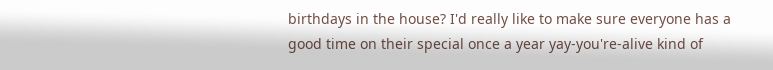birthdays in the house? I'd really like to make sure everyone has a good time on their special once a year yay-you're-alive kind of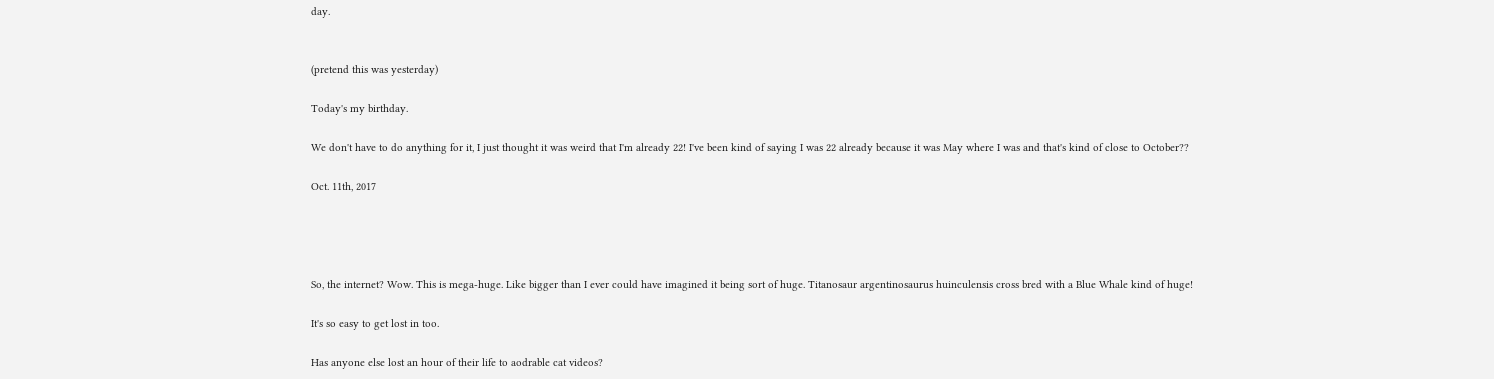day.


(pretend this was yesterday)

Today's my birthday.

We don't have to do anything for it, I just thought it was weird that I'm already 22! I've been kind of saying I was 22 already because it was May where I was and that's kind of close to October??

Oct. 11th, 2017




So, the internet? Wow. This is mega-huge. Like bigger than I ever could have imagined it being sort of huge. Titanosaur argentinosaurus huinculensis cross bred with a Blue Whale kind of huge!

It's so easy to get lost in too.

Has anyone else lost an hour of their life to aodrable cat videos?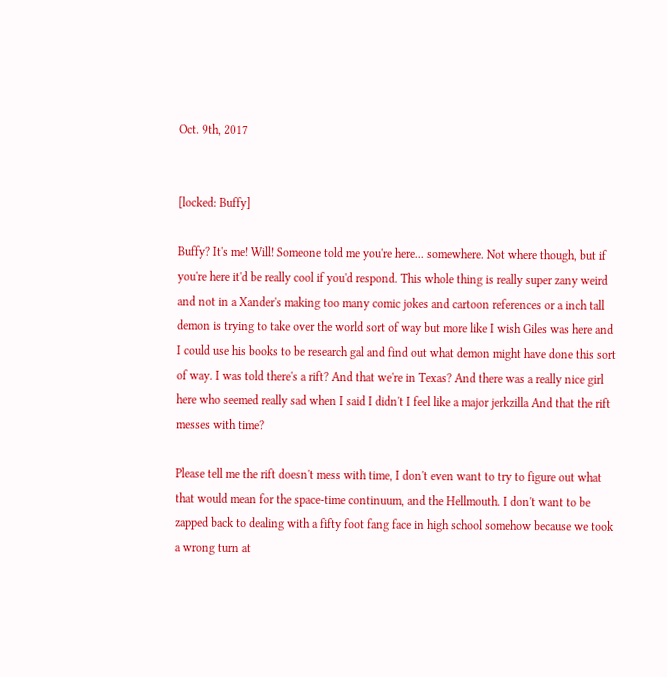Oct. 9th, 2017


[locked: Buffy]

Buffy? It's me! Will! Someone told me you're here... somewhere. Not where though, but if you're here it'd be really cool if you'd respond. This whole thing is really super zany weird and not in a Xander's making too many comic jokes and cartoon references or a inch tall demon is trying to take over the world sort of way but more like I wish Giles was here and I could use his books to be research gal and find out what demon might have done this sort of way. I was told there's a rift? And that we're in Texas? And there was a really nice girl here who seemed really sad when I said I didn't I feel like a major jerkzilla And that the rift messes with time?

Please tell me the rift doesn't mess with time, I don't even want to try to figure out what that would mean for the space-time continuum, and the Hellmouth. I don't want to be zapped back to dealing with a fifty foot fang face in high school somehow because we took a wrong turn at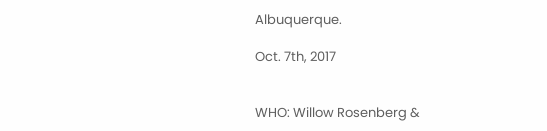Albuquerque.

Oct. 7th, 2017


WHO: Willow Rosenberg &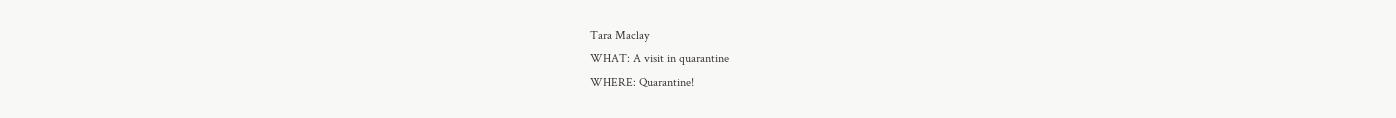Tara Maclay
WHAT: A visit in quarantine
WHERE: Quarantine!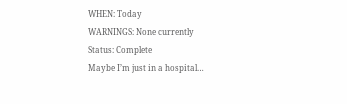WHEN: Today
WARNINGS: None currently
Status: Complete
Maybe I’m just in a hospital…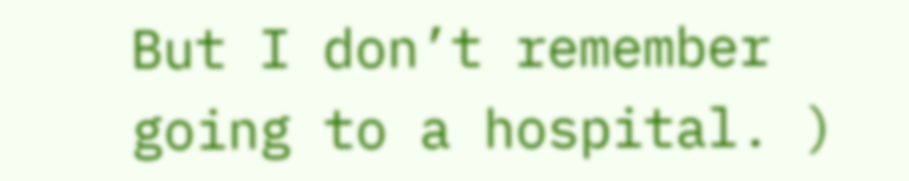But I don’t remember going to a hospital. )